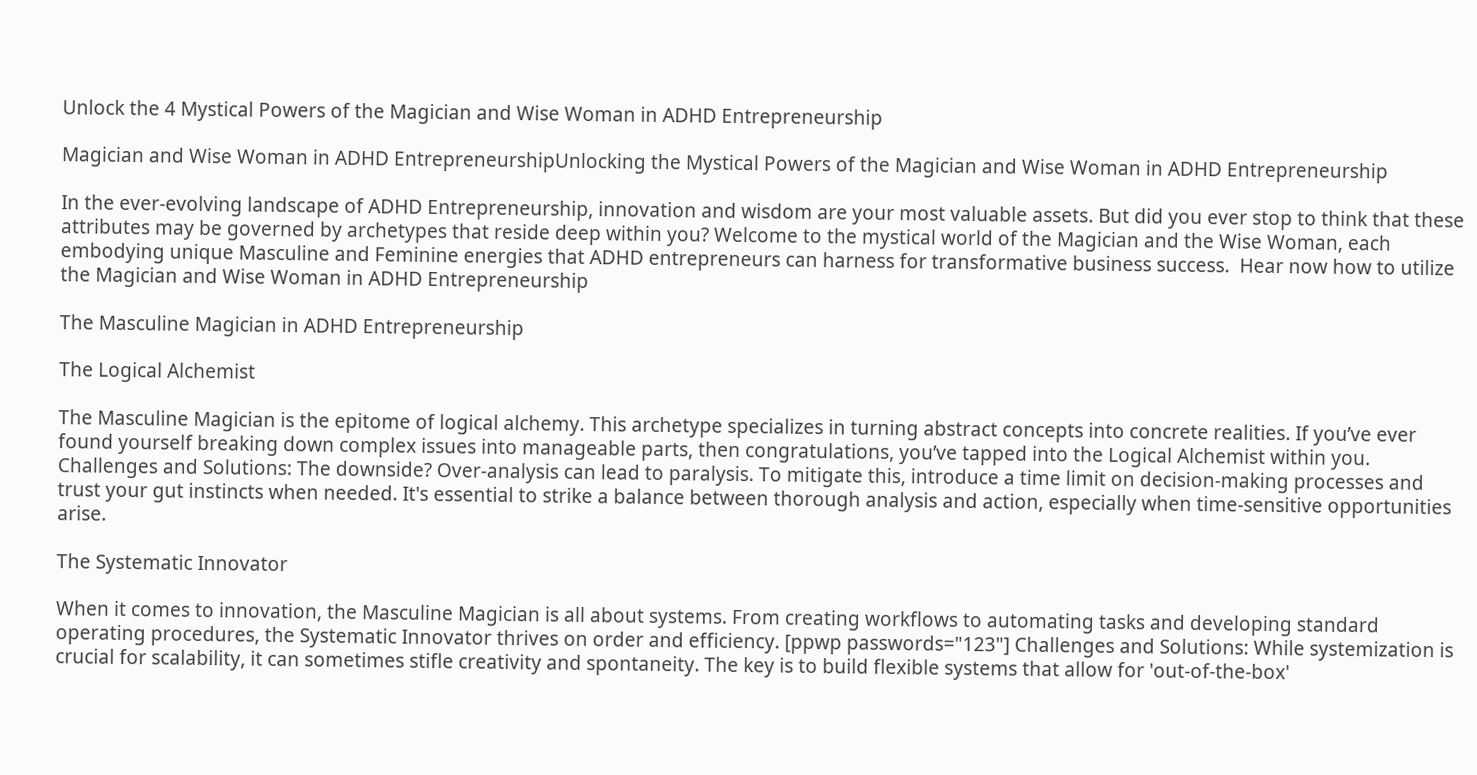Unlock the 4 Mystical Powers of the Magician and Wise Woman in ADHD Entrepreneurship

Magician and Wise Woman in ADHD EntrepreneurshipUnlocking the Mystical Powers of the Magician and Wise Woman in ADHD Entrepreneurship

In the ever-evolving landscape of ADHD Entrepreneurship, innovation and wisdom are your most valuable assets. But did you ever stop to think that these attributes may be governed by archetypes that reside deep within you? Welcome to the mystical world of the Magician and the Wise Woman, each embodying unique Masculine and Feminine energies that ADHD entrepreneurs can harness for transformative business success.  Hear now how to utilize the Magician and Wise Woman in ADHD Entrepreneurship

The Masculine Magician in ADHD Entrepreneurship

The Logical Alchemist

The Masculine Magician is the epitome of logical alchemy. This archetype specializes in turning abstract concepts into concrete realities. If you’ve ever found yourself breaking down complex issues into manageable parts, then congratulations, you’ve tapped into the Logical Alchemist within you. Challenges and Solutions: The downside? Over-analysis can lead to paralysis. To mitigate this, introduce a time limit on decision-making processes and trust your gut instincts when needed. It's essential to strike a balance between thorough analysis and action, especially when time-sensitive opportunities arise.

The Systematic Innovator

When it comes to innovation, the Masculine Magician is all about systems. From creating workflows to automating tasks and developing standard operating procedures, the Systematic Innovator thrives on order and efficiency. [ppwp passwords="123"] Challenges and Solutions: While systemization is crucial for scalability, it can sometimes stifle creativity and spontaneity. The key is to build flexible systems that allow for 'out-of-the-box'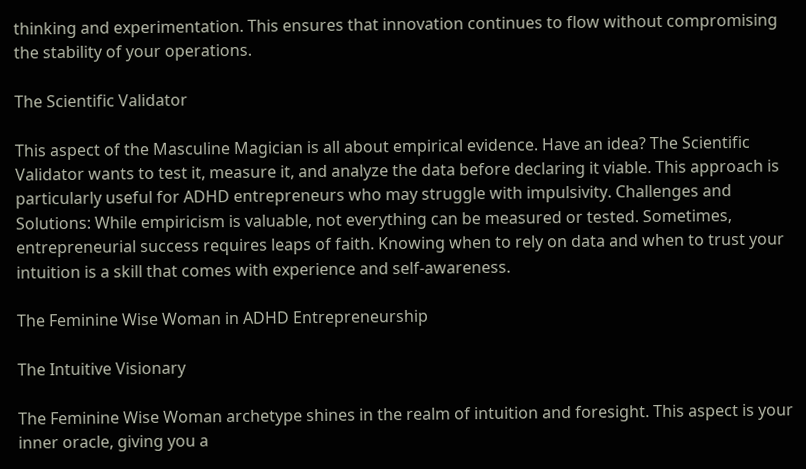thinking and experimentation. This ensures that innovation continues to flow without compromising the stability of your operations.

The Scientific Validator

This aspect of the Masculine Magician is all about empirical evidence. Have an idea? The Scientific Validator wants to test it, measure it, and analyze the data before declaring it viable. This approach is particularly useful for ADHD entrepreneurs who may struggle with impulsivity. Challenges and Solutions: While empiricism is valuable, not everything can be measured or tested. Sometimes, entrepreneurial success requires leaps of faith. Knowing when to rely on data and when to trust your intuition is a skill that comes with experience and self-awareness.

The Feminine Wise Woman in ADHD Entrepreneurship

The Intuitive Visionary

The Feminine Wise Woman archetype shines in the realm of intuition and foresight. This aspect is your inner oracle, giving you a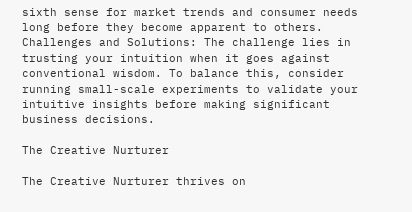sixth sense for market trends and consumer needs long before they become apparent to others. Challenges and Solutions: The challenge lies in trusting your intuition when it goes against conventional wisdom. To balance this, consider running small-scale experiments to validate your intuitive insights before making significant business decisions.

The Creative Nurturer

The Creative Nurturer thrives on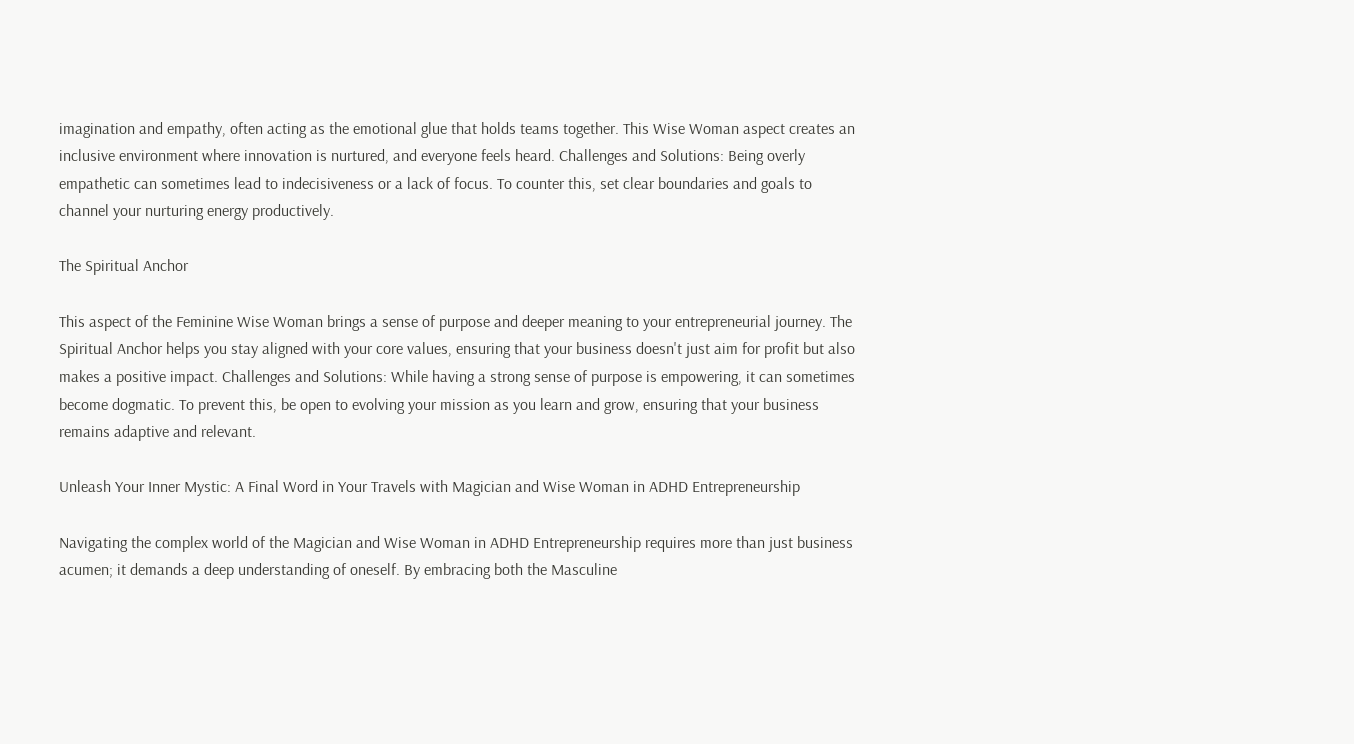imagination and empathy, often acting as the emotional glue that holds teams together. This Wise Woman aspect creates an inclusive environment where innovation is nurtured, and everyone feels heard. Challenges and Solutions: Being overly empathetic can sometimes lead to indecisiveness or a lack of focus. To counter this, set clear boundaries and goals to channel your nurturing energy productively.

The Spiritual Anchor

This aspect of the Feminine Wise Woman brings a sense of purpose and deeper meaning to your entrepreneurial journey. The Spiritual Anchor helps you stay aligned with your core values, ensuring that your business doesn't just aim for profit but also makes a positive impact. Challenges and Solutions: While having a strong sense of purpose is empowering, it can sometimes become dogmatic. To prevent this, be open to evolving your mission as you learn and grow, ensuring that your business remains adaptive and relevant.

Unleash Your Inner Mystic: A Final Word in Your Travels with Magician and Wise Woman in ADHD Entrepreneurship

Navigating the complex world of the Magician and Wise Woman in ADHD Entrepreneurship requires more than just business acumen; it demands a deep understanding of oneself. By embracing both the Masculine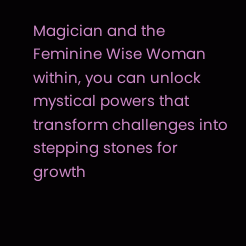Magician and the Feminine Wise Woman within, you can unlock mystical powers that transform challenges into stepping stones for growth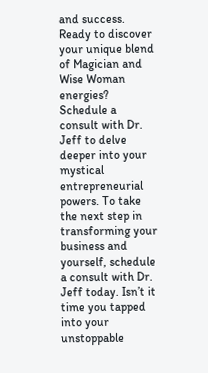and success. Ready to discover your unique blend of Magician and Wise Woman energies? Schedule a consult with Dr. Jeff to delve deeper into your mystical entrepreneurial powers. To take the next step in transforming your business and yourself, schedule a consult with Dr. Jeff today. Isn’t it time you tapped into your unstoppable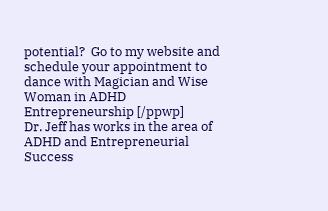potential?  Go to my website and schedule your appointment to dance with Magician and Wise Woman in ADHD Entrepreneurship [/ppwp]
Dr. Jeff has works in the area of ADHD and Entrepreneurial Success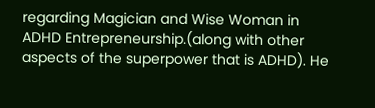regarding Magician and Wise Woman in ADHD Entrepreneurship.(along with other aspects of the superpower that is ADHD). He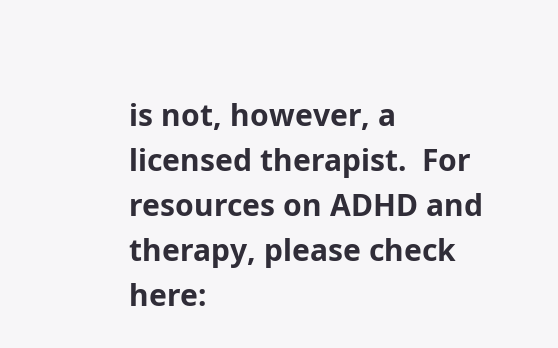is not, however, a licensed therapist.  For resources on ADHD and therapy, please check here: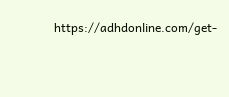https://adhdonline.com/get-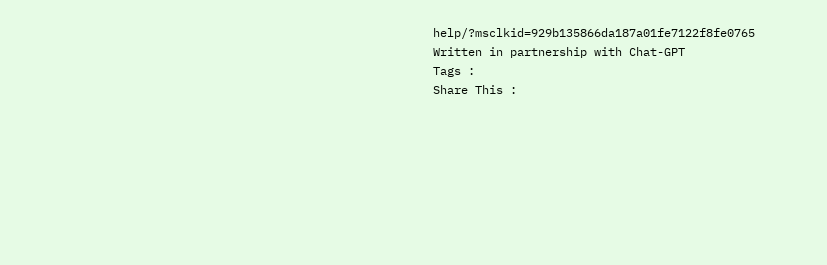help/?msclkid=929b135866da187a01fe7122f8fe0765
Written in partnership with Chat-GPT
Tags :
Share This :